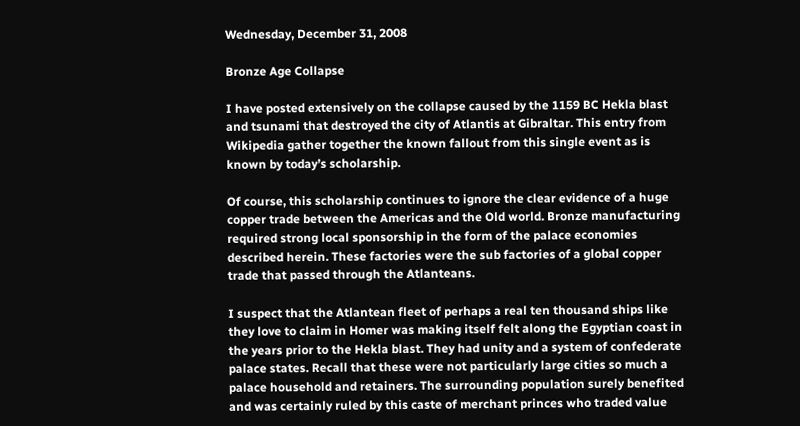Wednesday, December 31, 2008

Bronze Age Collapse

I have posted extensively on the collapse caused by the 1159 BC Hekla blast and tsunami that destroyed the city of Atlantis at Gibraltar. This entry from Wikipedia gather together the known fallout from this single event as is known by today’s scholarship.

Of course, this scholarship continues to ignore the clear evidence of a huge copper trade between the Americas and the Old world. Bronze manufacturing required strong local sponsorship in the form of the palace economies described herein. These factories were the sub factories of a global copper trade that passed through the Atlanteans.

I suspect that the Atlantean fleet of perhaps a real ten thousand ships like they love to claim in Homer was making itself felt along the Egyptian coast in the years prior to the Hekla blast. They had unity and a system of confederate palace states. Recall that these were not particularly large cities so much a palace household and retainers. The surrounding population surely benefited and was certainly ruled by this caste of merchant princes who traded value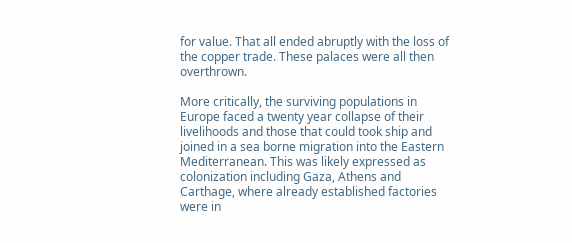for value. That all ended abruptly with the loss of the copper trade. These palaces were all then overthrown.

More critically, the surviving populations in Europe faced a twenty year collapse of their livelihoods and those that could took ship and joined in a sea borne migration into the Eastern Mediterranean. This was likely expressed as colonization including Gaza, Athens and Carthage, where already established factories were in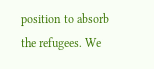position to absorb the refugees. We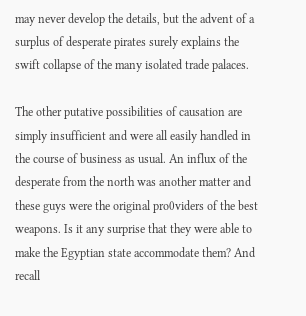may never develop the details, but the advent of a surplus of desperate pirates surely explains the swift collapse of the many isolated trade palaces.

The other putative possibilities of causation are simply insufficient and were all easily handled in the course of business as usual. An influx of the desperate from the north was another matter and these guys were the original pro0viders of the best weapons. Is it any surprise that they were able to make the Egyptian state accommodate them? And recall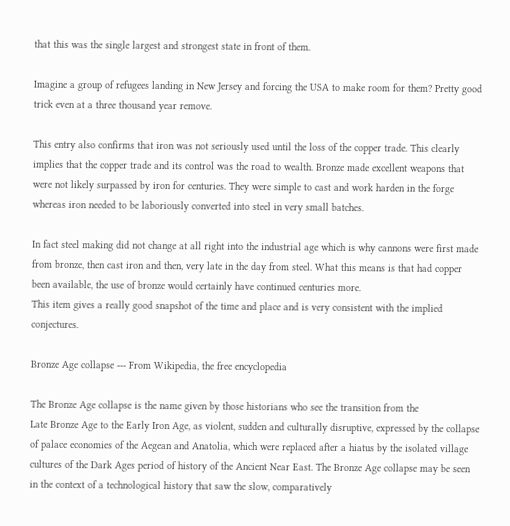that this was the single largest and strongest state in front of them.

Imagine a group of refugees landing in New Jersey and forcing the USA to make room for them? Pretty good trick even at a three thousand year remove.

This entry also confirms that iron was not seriously used until the loss of the copper trade. This clearly implies that the copper trade and its control was the road to wealth. Bronze made excellent weapons that were not likely surpassed by iron for centuries. They were simple to cast and work harden in the forge whereas iron needed to be laboriously converted into steel in very small batches.

In fact steel making did not change at all right into the industrial age which is why cannons were first made from bronze, then cast iron and then, very late in the day from steel. What this means is that had copper been available, the use of bronze would certainly have continued centuries more.
This item gives a really good snapshot of the time and place and is very consistent with the implied conjectures.

Bronze Age collapse --- From Wikipedia, the free encyclopedia

The Bronze Age collapse is the name given by those historians who see the transition from the
Late Bronze Age to the Early Iron Age, as violent, sudden and culturally disruptive, expressed by the collapse of palace economies of the Aegean and Anatolia, which were replaced after a hiatus by the isolated village cultures of the Dark Ages period of history of the Ancient Near East. The Bronze Age collapse may be seen in the context of a technological history that saw the slow, comparatively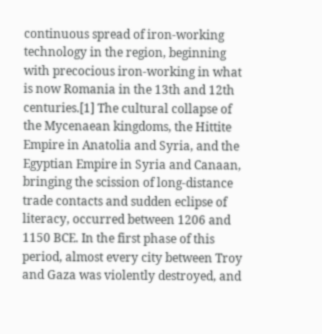continuous spread of iron-working technology in the region, beginning with precocious iron-working in what is now Romania in the 13th and 12th centuries.[1] The cultural collapse of the Mycenaean kingdoms, the Hittite Empire in Anatolia and Syria, and the Egyptian Empire in Syria and Canaan, bringing the scission of long-distance trade contacts and sudden eclipse of literacy, occurred between 1206 and 1150 BCE. In the first phase of this period, almost every city between Troy and Gaza was violently destroyed, and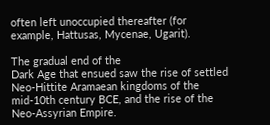often left unoccupied thereafter (for example, Hattusas, Mycenae, Ugarit).

The gradual end of the
Dark Age that ensued saw the rise of settled Neo-Hittite Aramaean kingdoms of the mid-10th century BCE, and the rise of the Neo-Assyrian Empire.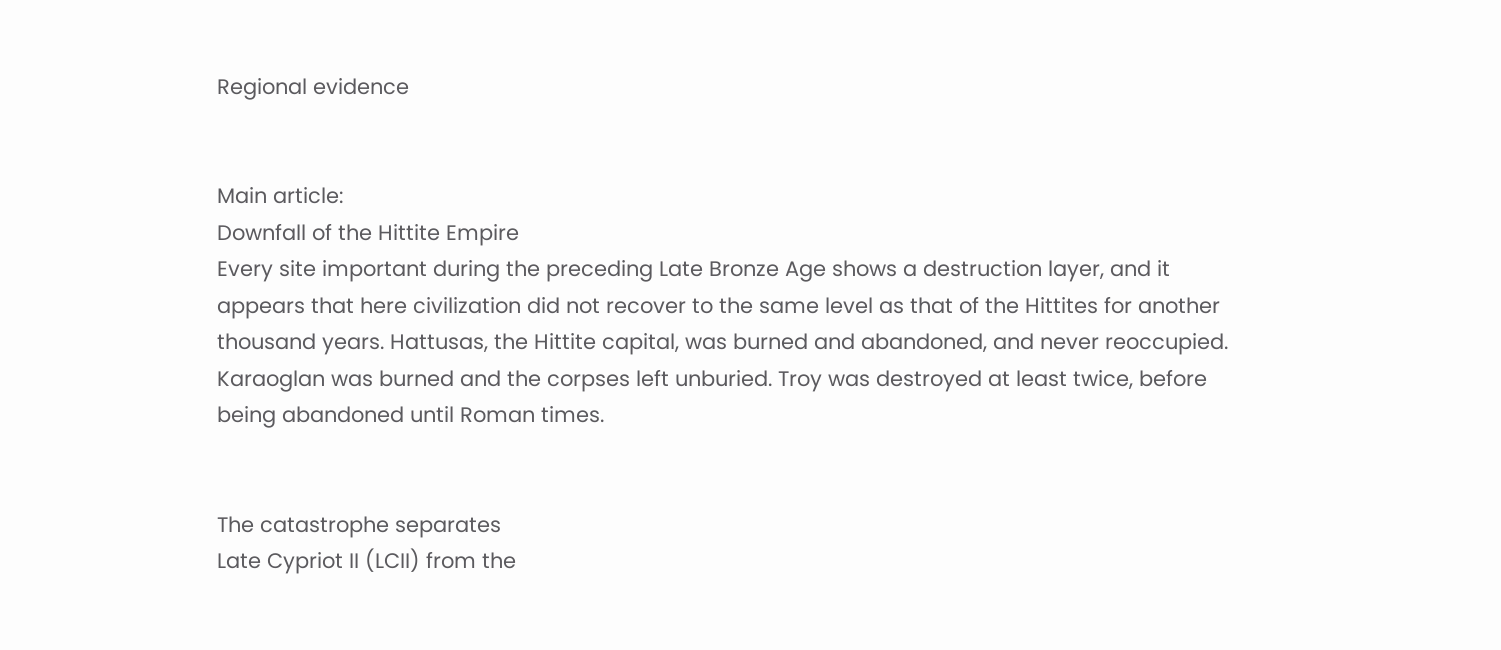Regional evidence


Main article:
Downfall of the Hittite Empire
Every site important during the preceding Late Bronze Age shows a destruction layer, and it appears that here civilization did not recover to the same level as that of the Hittites for another thousand years. Hattusas, the Hittite capital, was burned and abandoned, and never reoccupied. Karaoglan was burned and the corpses left unburied. Troy was destroyed at least twice, before being abandoned until Roman times.


The catastrophe separates
Late Cypriot II (LCII) from the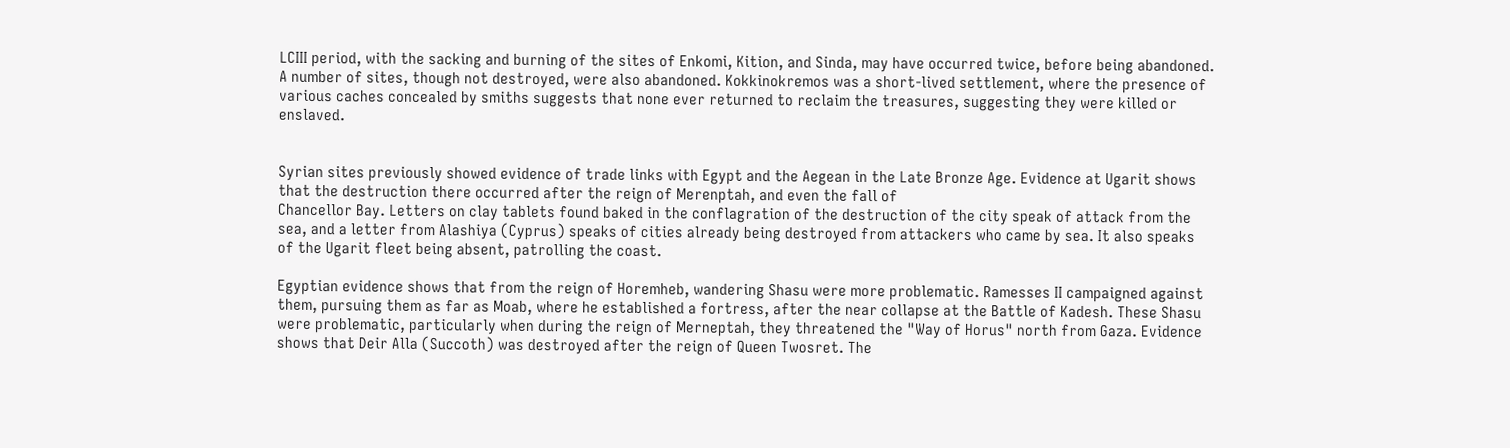LCIII period, with the sacking and burning of the sites of Enkomi, Kition, and Sinda, may have occurred twice, before being abandoned. A number of sites, though not destroyed, were also abandoned. Kokkinokremos was a short-lived settlement, where the presence of various caches concealed by smiths suggests that none ever returned to reclaim the treasures, suggesting they were killed or enslaved.


Syrian sites previously showed evidence of trade links with Egypt and the Aegean in the Late Bronze Age. Evidence at Ugarit shows that the destruction there occurred after the reign of Merenptah, and even the fall of
Chancellor Bay. Letters on clay tablets found baked in the conflagration of the destruction of the city speak of attack from the sea, and a letter from Alashiya (Cyprus) speaks of cities already being destroyed from attackers who came by sea. It also speaks of the Ugarit fleet being absent, patrolling the coast.

Egyptian evidence shows that from the reign of Horemheb, wandering Shasu were more problematic. Ramesses II campaigned against them, pursuing them as far as Moab, where he established a fortress, after the near collapse at the Battle of Kadesh. These Shasu were problematic, particularly when during the reign of Merneptah, they threatened the "Way of Horus" north from Gaza. Evidence shows that Deir Alla (Succoth) was destroyed after the reign of Queen Twosret. The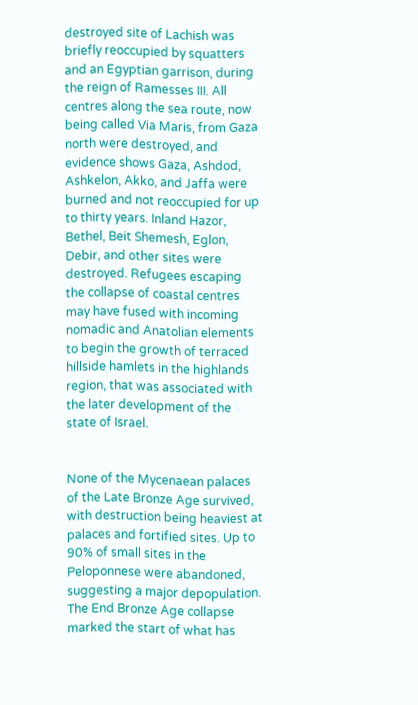destroyed site of Lachish was briefly reoccupied by squatters and an Egyptian garrison, during the reign of Ramesses III. All centres along the sea route, now being called Via Maris, from Gaza north were destroyed, and evidence shows Gaza, Ashdod, Ashkelon, Akko, and Jaffa were burned and not reoccupied for up to thirty years. Inland Hazor, Bethel, Beit Shemesh, Eglon, Debir, and other sites were destroyed. Refugees escaping the collapse of coastal centres may have fused with incoming nomadic and Anatolian elements to begin the growth of terraced hillside hamlets in the highlands region, that was associated with the later development of the state of Israel.


None of the Mycenaean palaces of the Late Bronze Age survived, with destruction being heaviest at palaces and fortified sites. Up to 90% of small sites in the Peloponnese were abandoned, suggesting a major depopulation. The End Bronze Age collapse marked the start of what has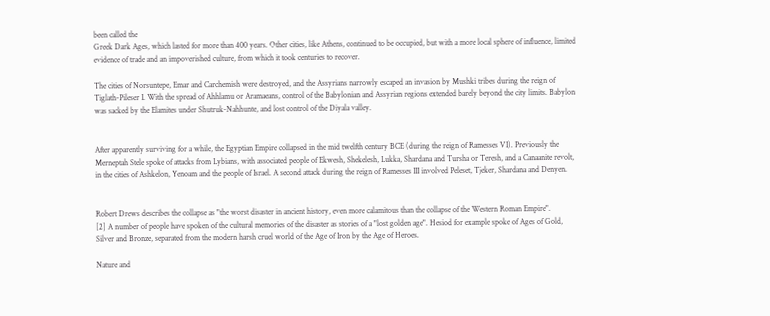been called the
Greek Dark Ages, which lasted for more than 400 years. Other cities, like Athens, continued to be occupied, but with a more local sphere of influence, limited evidence of trade and an impoverished culture, from which it took centuries to recover.

The cities of Norsuntepe, Emar and Carchemish were destroyed, and the Assyrians narrowly escaped an invasion by Mushki tribes during the reign of Tiglath-Pileser I. With the spread of Ahhlamu or Aramaeans, control of the Babylonian and Assyrian regions extended barely beyond the city limits. Babylon was sacked by the Elamites under Shutruk-Nahhunte, and lost control of the Diyala valley.


After apparently surviving for a while, the Egyptian Empire collapsed in the mid twelfth century BCE (during the reign of Ramesses VI). Previously the Merneptah Stele spoke of attacks from Lybians, with associated people of Ekwesh, Shekelesh, Lukka, Shardana and Tursha or Teresh, and a Canaanite revolt, in the cities of Ashkelon, Yenoam and the people of Israel. A second attack during the reign of Ramesses III involved Peleset, Tjeker, Shardana and Denyen.


Robert Drews describes the collapse as "the worst disaster in ancient history, even more calamitous than the collapse of the Western Roman Empire".
[2] A number of people have spoken of the cultural memories of the disaster as stories of a "lost golden age". Hesiod for example spoke of Ages of Gold, Silver and Bronze, separated from the modern harsh cruel world of the Age of Iron by the Age of Heroes.

Nature and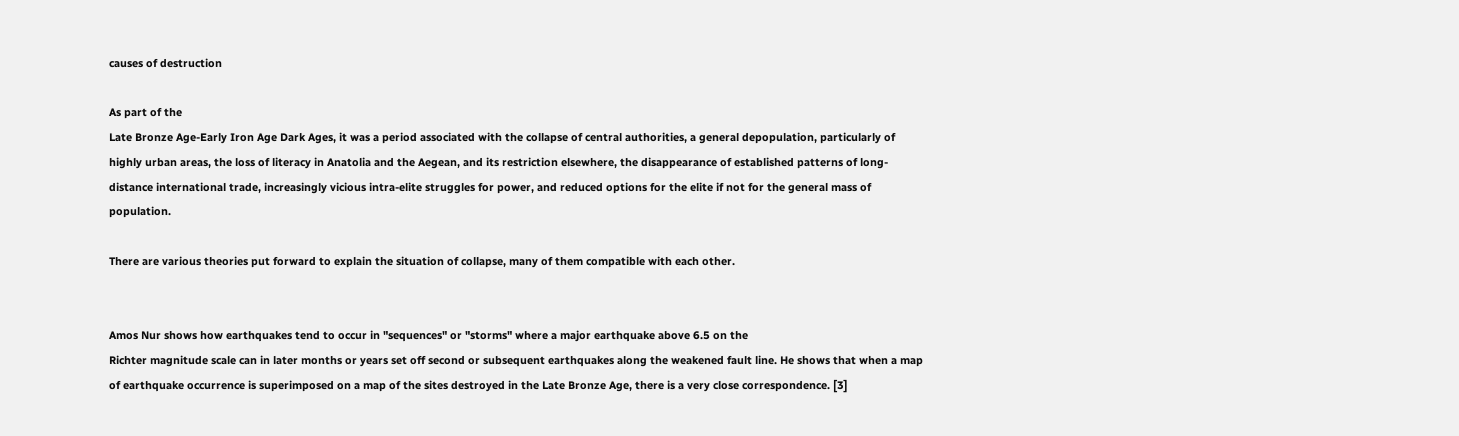causes of destruction

As part of the
Late Bronze Age-Early Iron Age Dark Ages, it was a period associated with the collapse of central authorities, a general depopulation, particularly of highly urban areas, the loss of literacy in Anatolia and the Aegean, and its restriction elsewhere, the disappearance of established patterns of long-distance international trade, increasingly vicious intra-elite struggles for power, and reduced options for the elite if not for the general mass of population.

There are various theories put forward to explain the situation of collapse, many of them compatible with each other.


Amos Nur shows how earthquakes tend to occur in "sequences" or "storms" where a major earthquake above 6.5 on the
Richter magnitude scale can in later months or years set off second or subsequent earthquakes along the weakened fault line. He shows that when a map of earthquake occurrence is superimposed on a map of the sites destroyed in the Late Bronze Age, there is a very close correspondence. [3]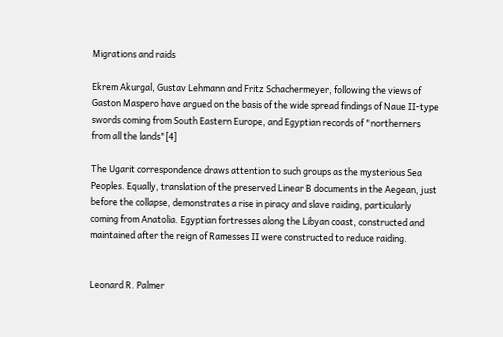Migrations and raids

Ekrem Akurgal, Gustav Lehmann and Fritz Schachermeyer, following the views of Gaston Maspero have argued on the basis of the wide spread findings of Naue II-type swords coming from South Eastern Europe, and Egyptian records of "northerners from all the lands"[4]

The Ugarit correspondence draws attention to such groups as the mysterious Sea Peoples. Equally, translation of the preserved Linear B documents in the Aegean, just before the collapse, demonstrates a rise in piracy and slave raiding, particularly coming from Anatolia. Egyptian fortresses along the Libyan coast, constructed and maintained after the reign of Ramesses II were constructed to reduce raiding.


Leonard R. Palmer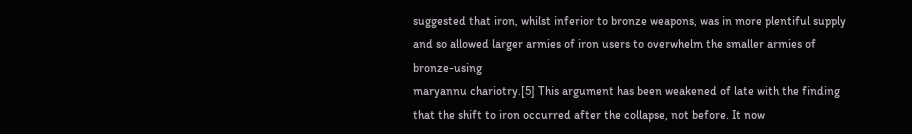suggested that iron, whilst inferior to bronze weapons, was in more plentiful supply and so allowed larger armies of iron users to overwhelm the smaller armies of bronze-using
maryannu chariotry.[5] This argument has been weakened of late with the finding that the shift to iron occurred after the collapse, not before. It now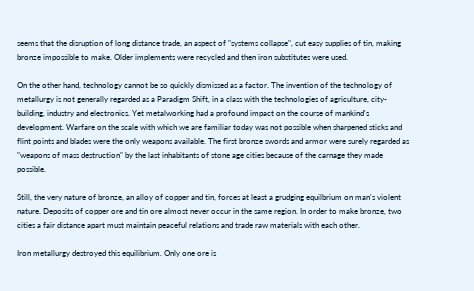seems that the disruption of long distance trade, an aspect of "systems collapse", cut easy supplies of tin, making bronze impossible to make. Older implements were recycled and then iron substitutes were used.

On the other hand, technology cannot be so quickly dismissed as a factor. The invention of the technology of metallurgy is not generally regarded as a Paradigm Shift, in a class with the technologies of agriculture, city-building, industry and electronics. Yet metalworking had a profound impact on the course of mankind's development. Warfare on the scale with which we are familiar today was not possible when sharpened sticks and flint points and blades were the only weapons available. The first bronze swords and armor were surely regarded as "weapons of mass destruction" by the last inhabitants of stone age cities because of the carnage they made possible.

Still, the very nature of bronze, an alloy of copper and tin, forces at least a grudging equilbrium on man's violent nature. Deposits of copper ore and tin ore almost never occur in the same region. In order to make bronze, two cities a fair distance apart must maintain peaceful relations and trade raw materials with each other.

Iron metallurgy destroyed this equilibrium. Only one ore is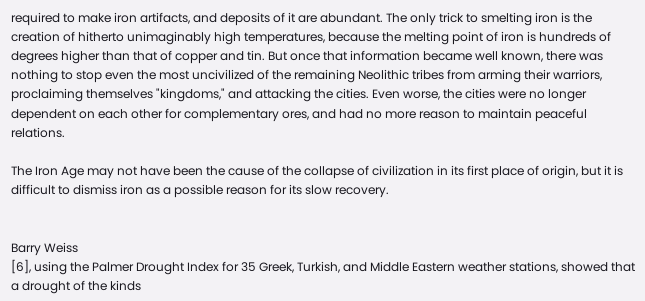required to make iron artifacts, and deposits of it are abundant. The only trick to smelting iron is the creation of hitherto unimaginably high temperatures, because the melting point of iron is hundreds of degrees higher than that of copper and tin. But once that information became well known, there was nothing to stop even the most uncivilized of the remaining Neolithic tribes from arming their warriors, proclaiming themselves "kingdoms," and attacking the cities. Even worse, the cities were no longer dependent on each other for complementary ores, and had no more reason to maintain peaceful relations.

The Iron Age may not have been the cause of the collapse of civilization in its first place of origin, but it is difficult to dismiss iron as a possible reason for its slow recovery.


Barry Weiss
[6], using the Palmer Drought Index for 35 Greek, Turkish, and Middle Eastern weather stations, showed that a drought of the kinds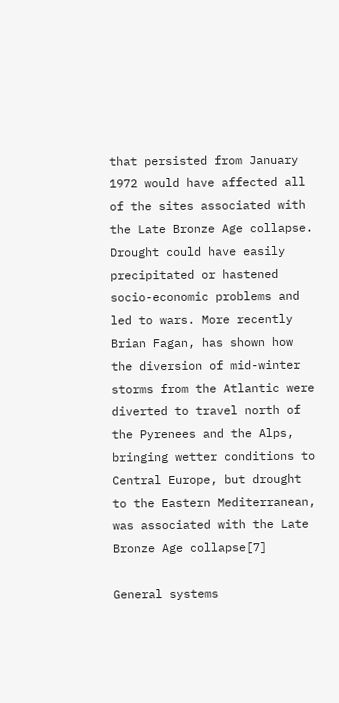that persisted from January 1972 would have affected all of the sites associated with the Late Bronze Age collapse. Drought could have easily precipitated or hastened socio-economic problems and led to wars. More recently Brian Fagan, has shown how the diversion of mid-winter storms from the Atlantic were diverted to travel north of the Pyrenees and the Alps, bringing wetter conditions to Central Europe, but drought to the Eastern Mediterranean, was associated with the Late Bronze Age collapse[7]

General systems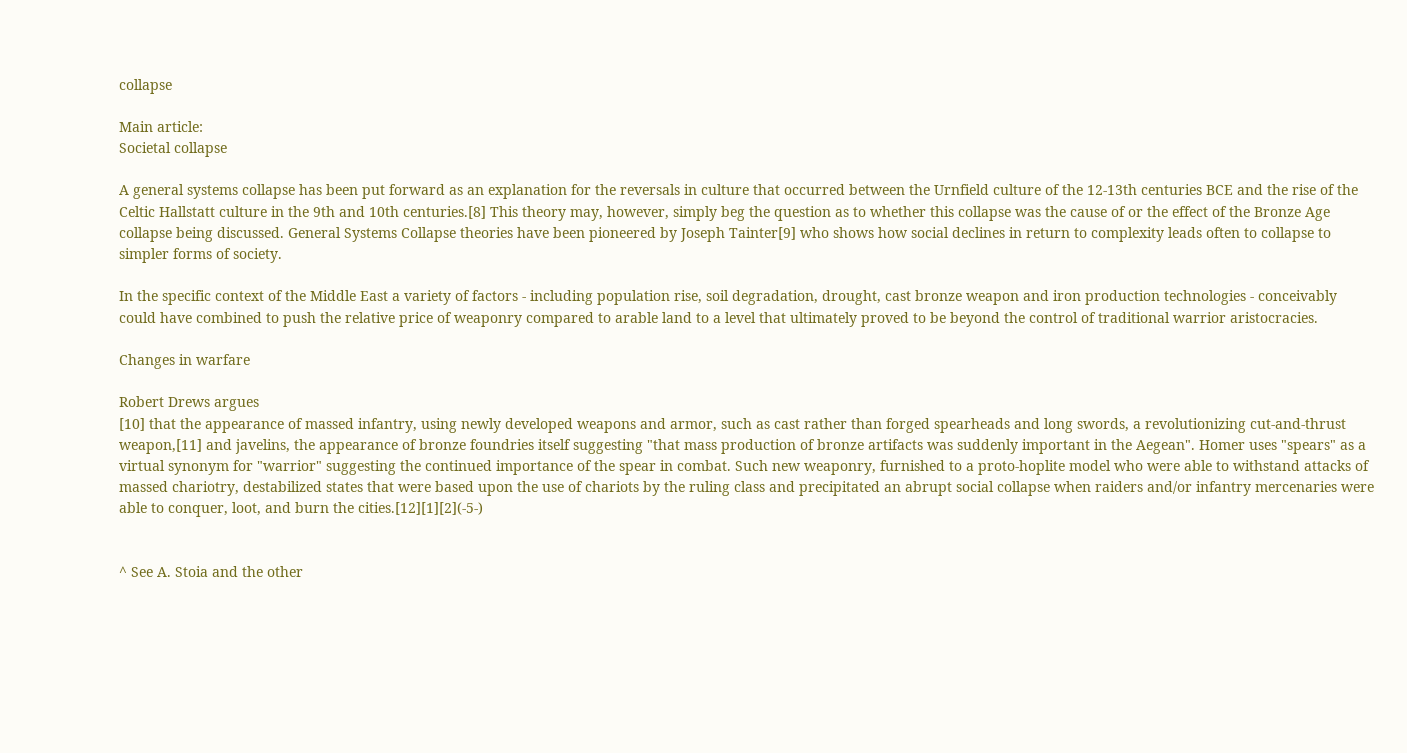collapse

Main article:
Societal collapse

A general systems collapse has been put forward as an explanation for the reversals in culture that occurred between the Urnfield culture of the 12-13th centuries BCE and the rise of the Celtic Hallstatt culture in the 9th and 10th centuries.[8] This theory may, however, simply beg the question as to whether this collapse was the cause of or the effect of the Bronze Age collapse being discussed. General Systems Collapse theories have been pioneered by Joseph Tainter[9] who shows how social declines in return to complexity leads often to collapse to simpler forms of society.

In the specific context of the Middle East a variety of factors - including population rise, soil degradation, drought, cast bronze weapon and iron production technologies - conceivably could have combined to push the relative price of weaponry compared to arable land to a level that ultimately proved to be beyond the control of traditional warrior aristocracies.

Changes in warfare

Robert Drews argues
[10] that the appearance of massed infantry, using newly developed weapons and armor, such as cast rather than forged spearheads and long swords, a revolutionizing cut-and-thrust weapon,[11] and javelins, the appearance of bronze foundries itself suggesting "that mass production of bronze artifacts was suddenly important in the Aegean". Homer uses "spears" as a virtual synonym for "warrior" suggesting the continued importance of the spear in combat. Such new weaponry, furnished to a proto-hoplite model who were able to withstand attacks of massed chariotry, destabilized states that were based upon the use of chariots by the ruling class and precipitated an abrupt social collapse when raiders and/or infantry mercenaries were able to conquer, loot, and burn the cities.[12][1][2](-5-)


^ See A. Stoia and the other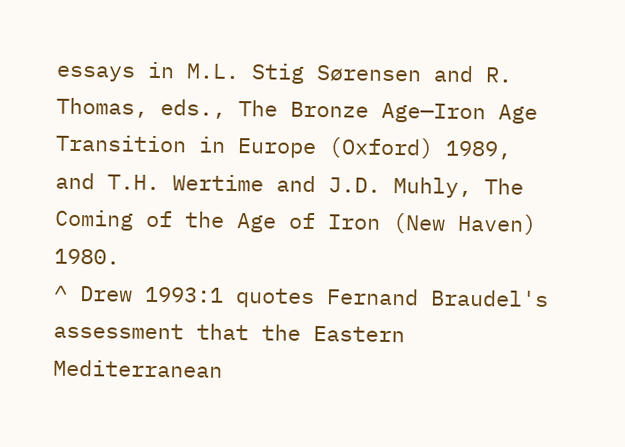essays in M.L. Stig Sørensen and R. Thomas, eds., The Bronze Age—Iron Age Transition in Europe (Oxford) 1989, and T.H. Wertime and J.D. Muhly, The Coming of the Age of Iron (New Haven) 1980.
^ Drew 1993:1 quotes Fernand Braudel's assessment that the Eastern Mediterranean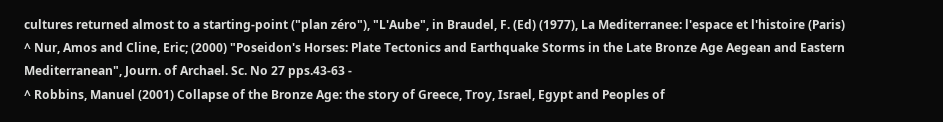cultures returned almost to a starting-point ("plan zéro"), "L'Aube", in Braudel, F. (Ed) (1977), La Mediterranee: l'espace et l'histoire (Paris)
^ Nur, Amos and Cline, Eric; (2000) "Poseidon's Horses: Plate Tectonics and Earthquake Storms in the Late Bronze Age Aegean and Eastern Mediterranean", Journ. of Archael. Sc. No 27 pps.43-63 -
^ Robbins, Manuel (2001) Collapse of the Bronze Age: the story of Greece, Troy, Israel, Egypt and Peoples of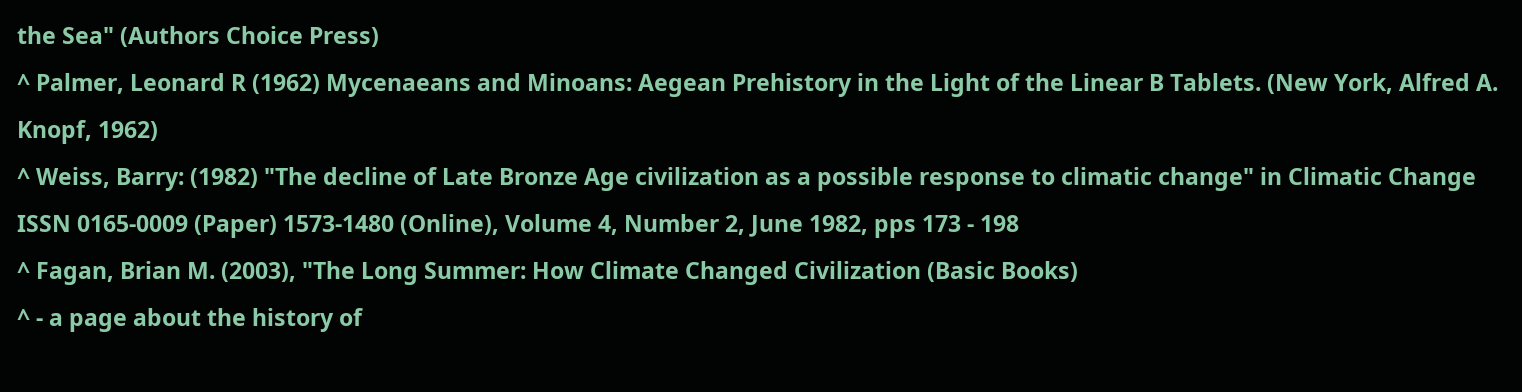the Sea" (Authors Choice Press)
^ Palmer, Leonard R (1962) Mycenaeans and Minoans: Aegean Prehistory in the Light of the Linear B Tablets. (New York, Alfred A. Knopf, 1962)
^ Weiss, Barry: (1982) "The decline of Late Bronze Age civilization as a possible response to climatic change" in Climatic Change ISSN 0165-0009 (Paper) 1573-1480 (Online), Volume 4, Number 2, June 1982, pps 173 - 198
^ Fagan, Brian M. (2003), "The Long Summer: How Climate Changed Civilization (Basic Books)
^ - a page about the history of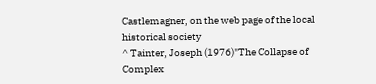Castlemagner, on the web page of the local historical society
^ Tainter, Joseph (1976)"The Collapse of Complex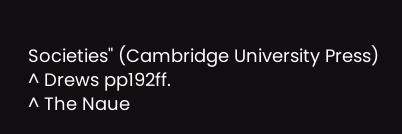Societies" (Cambridge University Press)
^ Drews pp192ff.
^ The Naue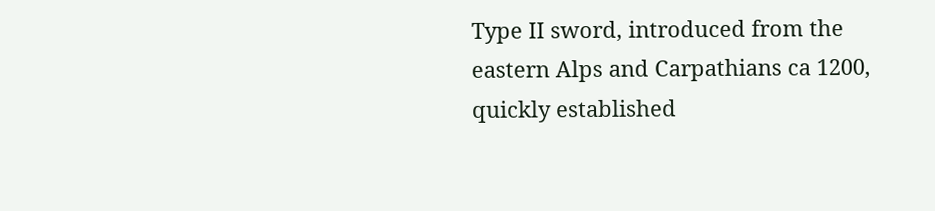Type II sword, introduced from the eastern Alps and Carpathians ca 1200, quickly established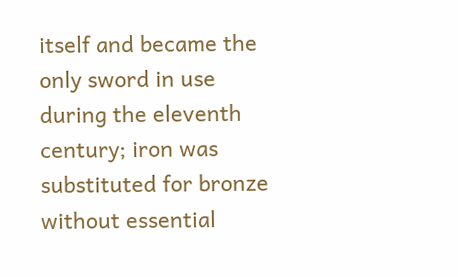itself and became the only sword in use during the eleventh century; iron was substituted for bronze without essential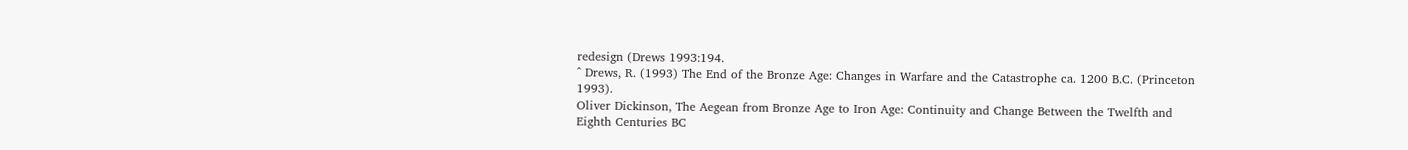redesign (Drews 1993:194.
^ Drews, R. (1993) The End of the Bronze Age: Changes in Warfare and the Catastrophe ca. 1200 B.C. (Princeton 1993).
Oliver Dickinson, The Aegean from Bronze Age to Iron Age: Continuity and Change Between the Twelfth and Eighth Centuries BC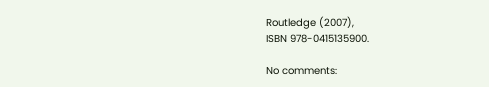Routledge (2007),
ISBN 978-0415135900.

No comments: